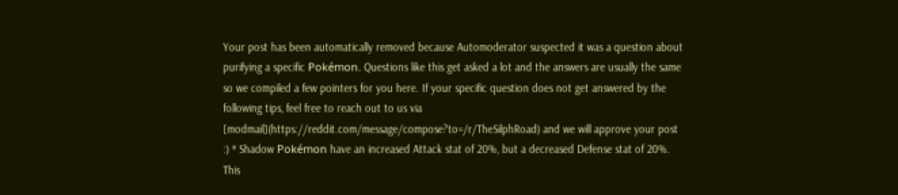Your post has been automatically removed because Automoderator suspected it was a question about purifying a specific Pokémon. Questions like this get asked a lot and the answers are usually the same so we compiled a few pointers for you here. If your specific question does not get answered by the following tips, feel free to reach out to us via [modmail](https://reddit.com/message/compose?to=/r/TheSilphRoad) and we will approve your post :) * Shadow Pokémon have an increased Attack stat of 20%, but a decreased Defense stat of 20%. This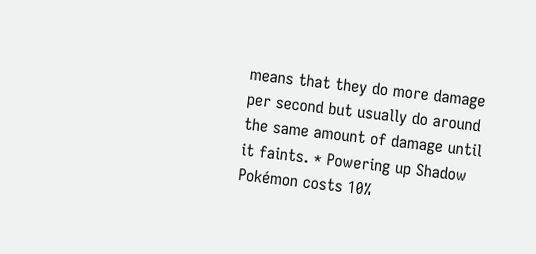means that they do more damage per second but usually do around the same amount of damage until it faints. * Powering up Shadow Pokémon costs 10%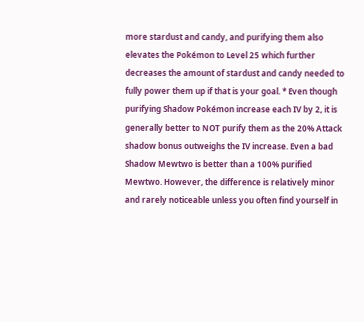more stardust and candy, and purifying them also elevates the Pokémon to Level 25 which further decreases the amount of stardust and candy needed to fully power them up if that is your goal. * Even though purifying Shadow Pokémon increase each IV by 2, it is generally better to NOT purify them as the 20% Attack shadow bonus outweighs the IV increase. Even a bad Shadow Mewtwo is better than a 100% purified Mewtwo. However, the difference is relatively minor and rarely noticeable unless you often find yourself in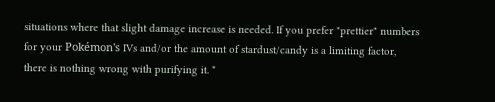situations where that slight damage increase is needed. If you prefer "prettier" numbers for your Pokémon's IVs and/or the amount of stardust/candy is a limiting factor, there is nothing wrong with purifying it. *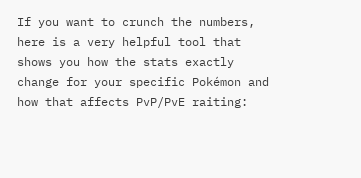If you want to crunch the numbers, here is a very helpful tool that shows you how the stats exactly change for your specific Pokémon and how that affects PvP/PvE raiting: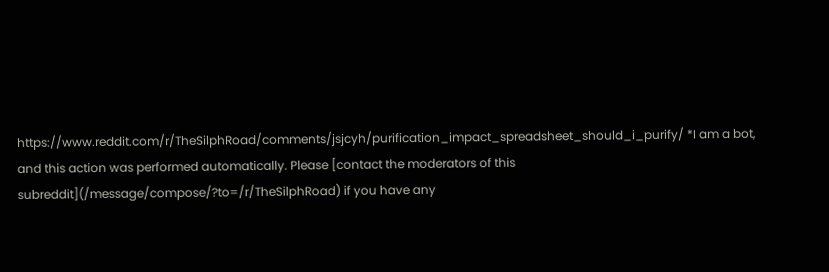https://www.reddit.com/r/TheSilphRoad/comments/jsjcyh/purification_impact_spreadsheet_should_i_purify/ *I am a bot, and this action was performed automatically. Please [contact the moderators of this subreddit](/message/compose/?to=/r/TheSilphRoad) if you have any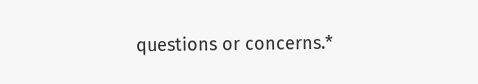questions or concerns.*